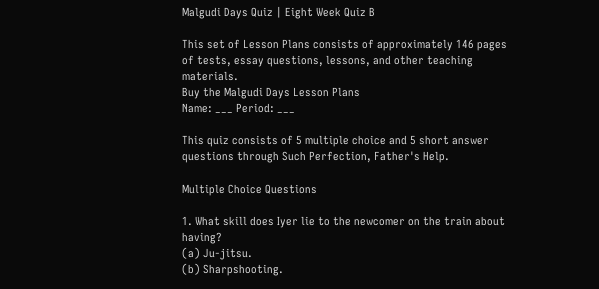Malgudi Days Quiz | Eight Week Quiz B

This set of Lesson Plans consists of approximately 146 pages of tests, essay questions, lessons, and other teaching materials.
Buy the Malgudi Days Lesson Plans
Name: ___ Period: ___

This quiz consists of 5 multiple choice and 5 short answer questions through Such Perfection, Father's Help.

Multiple Choice Questions

1. What skill does Iyer lie to the newcomer on the train about having?
(a) Ju-jitsu.
(b) Sharpshooting.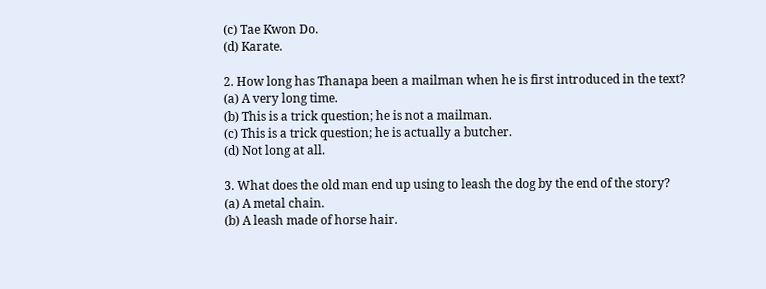(c) Tae Kwon Do.
(d) Karate.

2. How long has Thanapa been a mailman when he is first introduced in the text?
(a) A very long time.
(b) This is a trick question; he is not a mailman.
(c) This is a trick question; he is actually a butcher.
(d) Not long at all.

3. What does the old man end up using to leash the dog by the end of the story?
(a) A metal chain.
(b) A leash made of horse hair.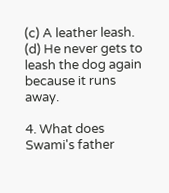(c) A leather leash.
(d) He never gets to leash the dog again because it runs away.

4. What does Swami's father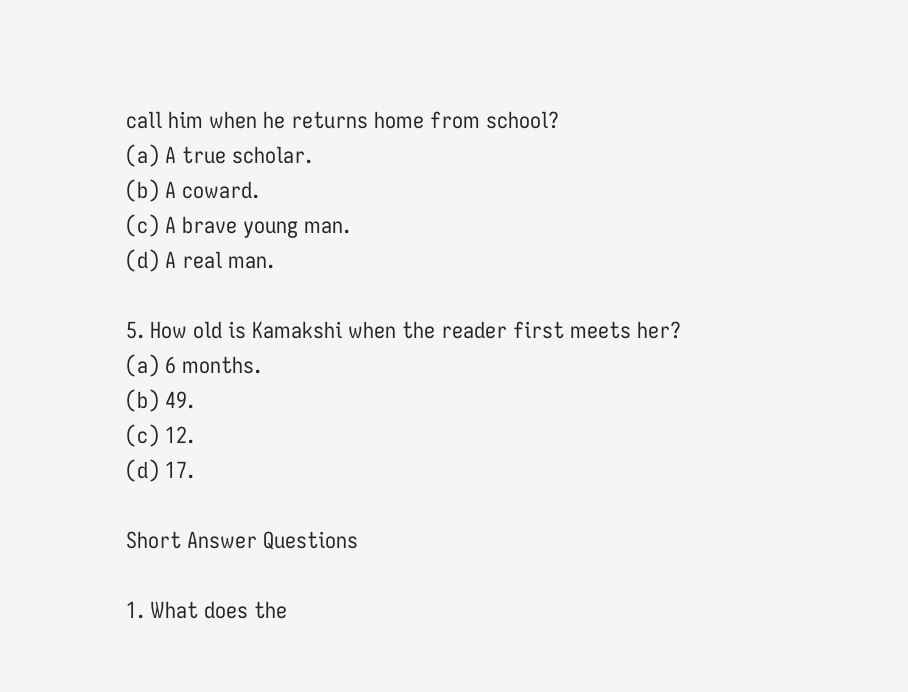call him when he returns home from school?
(a) A true scholar.
(b) A coward.
(c) A brave young man.
(d) A real man.

5. How old is Kamakshi when the reader first meets her?
(a) 6 months.
(b) 49.
(c) 12.
(d) 17.

Short Answer Questions

1. What does the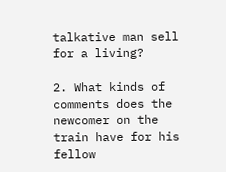talkative man sell for a living?

2. What kinds of comments does the newcomer on the train have for his fellow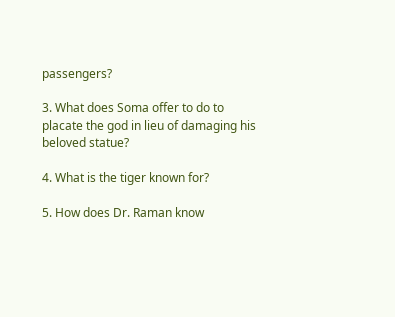passengers?

3. What does Soma offer to do to placate the god in lieu of damaging his beloved statue?

4. What is the tiger known for?

5. How does Dr. Raman know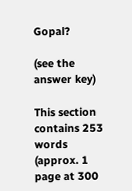Gopal?

(see the answer key)

This section contains 253 words
(approx. 1 page at 300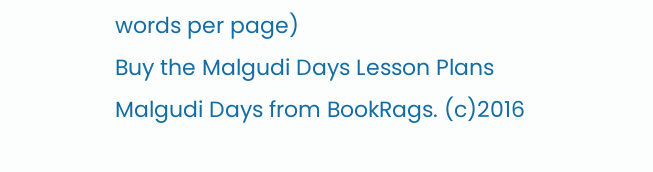words per page)
Buy the Malgudi Days Lesson Plans
Malgudi Days from BookRags. (c)2016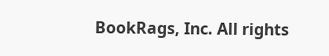BookRags, Inc. All rights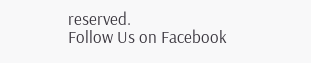reserved.
Follow Us on Facebook